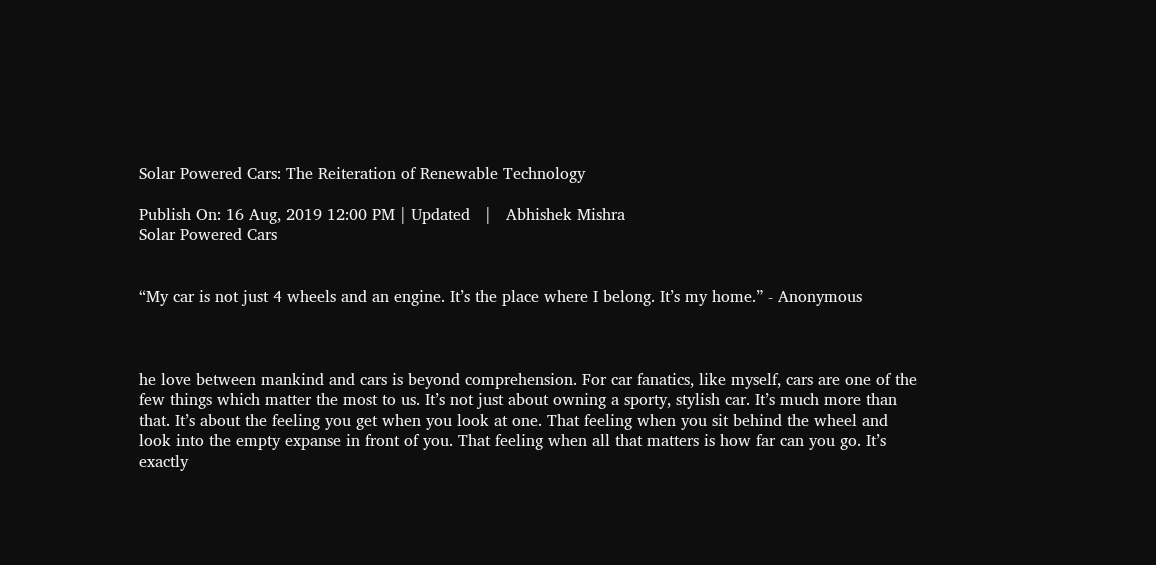Solar Powered Cars: The Reiteration of Renewable Technology

Publish On: 16 Aug, 2019 12:00 PM | Updated   |   Abhishek Mishra
Solar Powered Cars


“My car is not just 4 wheels and an engine. It’s the place where I belong. It’s my home.” - Anonymous



he love between mankind and cars is beyond comprehension. For car fanatics, like myself, cars are one of the few things which matter the most to us. It’s not just about owning a sporty, stylish car. It’s much more than that. It’s about the feeling you get when you look at one. That feeling when you sit behind the wheel and look into the empty expanse in front of you. That feeling when all that matters is how far can you go. It’s exactly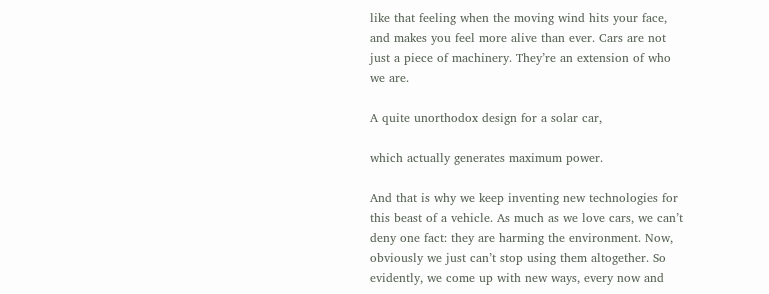like that feeling when the moving wind hits your face, and makes you feel more alive than ever. Cars are not just a piece of machinery. They’re an extension of who we are.

A quite unorthodox design for a solar car,

which actually generates maximum power.

And that is why we keep inventing new technologies for this beast of a vehicle. As much as we love cars, we can’t deny one fact: they are harming the environment. Now, obviously we just can’t stop using them altogether. So evidently, we come up with new ways, every now and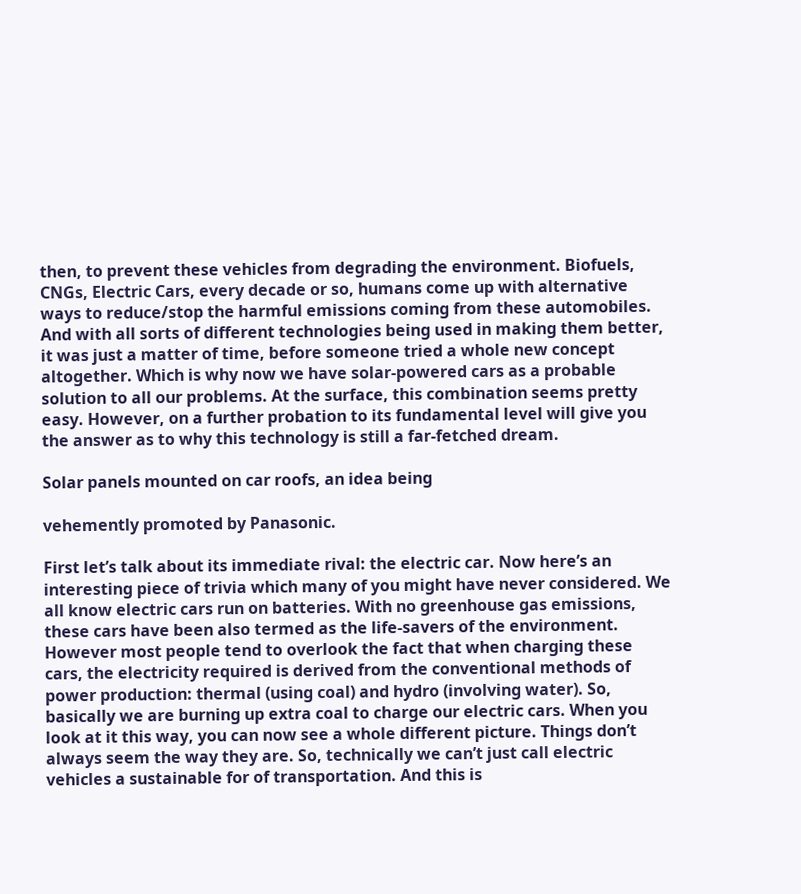then, to prevent these vehicles from degrading the environment. Biofuels, CNGs, Electric Cars, every decade or so, humans come up with alternative ways to reduce/stop the harmful emissions coming from these automobiles. And with all sorts of different technologies being used in making them better, it was just a matter of time, before someone tried a whole new concept altogether. Which is why now we have solar-powered cars as a probable solution to all our problems. At the surface, this combination seems pretty easy. However, on a further probation to its fundamental level will give you the answer as to why this technology is still a far-fetched dream.

Solar panels mounted on car roofs, an idea being

vehemently promoted by Panasonic.

First let’s talk about its immediate rival: the electric car. Now here’s an interesting piece of trivia which many of you might have never considered. We all know electric cars run on batteries. With no greenhouse gas emissions, these cars have been also termed as the life-savers of the environment. However most people tend to overlook the fact that when charging these cars, the electricity required is derived from the conventional methods of power production: thermal (using coal) and hydro (involving water). So, basically we are burning up extra coal to charge our electric cars. When you look at it this way, you can now see a whole different picture. Things don’t always seem the way they are. So, technically we can’t just call electric vehicles a sustainable for of transportation. And this is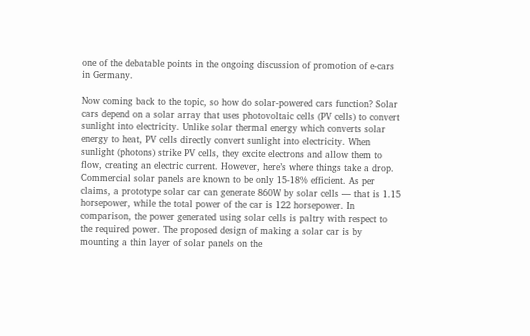one of the debatable points in the ongoing discussion of promotion of e-cars in Germany.

Now coming back to the topic, so how do solar-powered cars function? Solar cars depend on a solar array that uses photovoltaic cells (PV cells) to convert sunlight into electricity. Unlike solar thermal energy which converts solar energy to heat, PV cells directly convert sunlight into electricity. When sunlight (photons) strike PV cells, they excite electrons and allow them to flow, creating an electric current. However, here’s where things take a drop. Commercial solar panels are known to be only 15-18% efficient. As per claims, a prototype solar car can generate 860W by solar cells — that is 1.15 horsepower, while the total power of the car is 122 horsepower. In comparison, the power generated using solar cells is paltry with respect to the required power. The proposed design of making a solar car is by mounting a thin layer of solar panels on the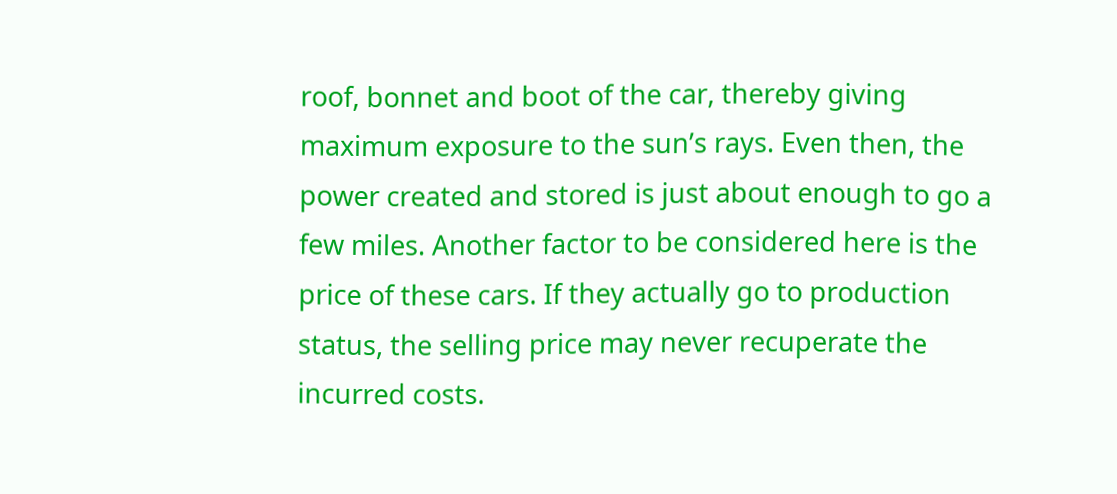roof, bonnet and boot of the car, thereby giving maximum exposure to the sun’s rays. Even then, the power created and stored is just about enough to go a few miles. Another factor to be considered here is the price of these cars. If they actually go to production status, the selling price may never recuperate the incurred costs.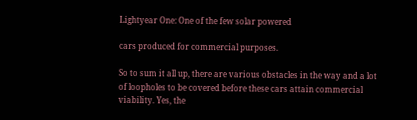Lightyear One: One of the few solar powered

cars produced for commercial purposes.

So to sum it all up, there are various obstacles in the way and a lot of loopholes to be covered before these cars attain commercial viability. Yes, the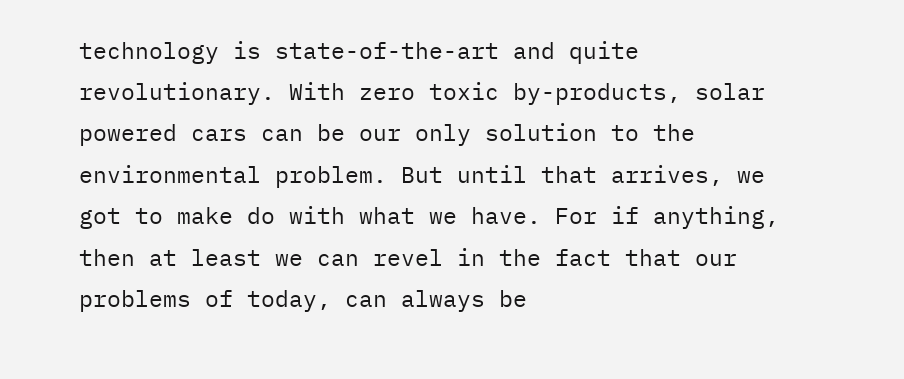technology is state-of-the-art and quite revolutionary. With zero toxic by-products, solar powered cars can be our only solution to the environmental problem. But until that arrives, we got to make do with what we have. For if anything, then at least we can revel in the fact that our problems of today, can always be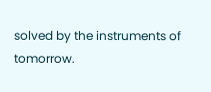solved by the instruments of tomorrow.